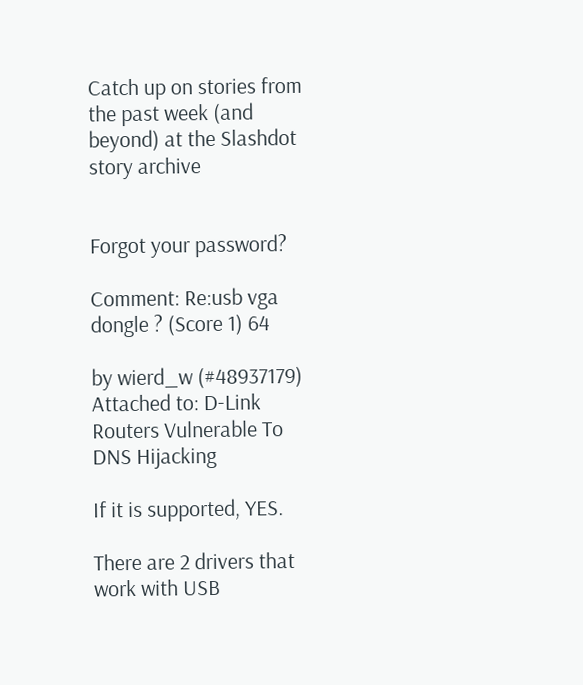Catch up on stories from the past week (and beyond) at the Slashdot story archive


Forgot your password?

Comment: Re:usb vga dongle ? (Score 1) 64

by wierd_w (#48937179) Attached to: D-Link Routers Vulnerable To DNS Hijacking

If it is supported, YES.

There are 2 drivers that work with USB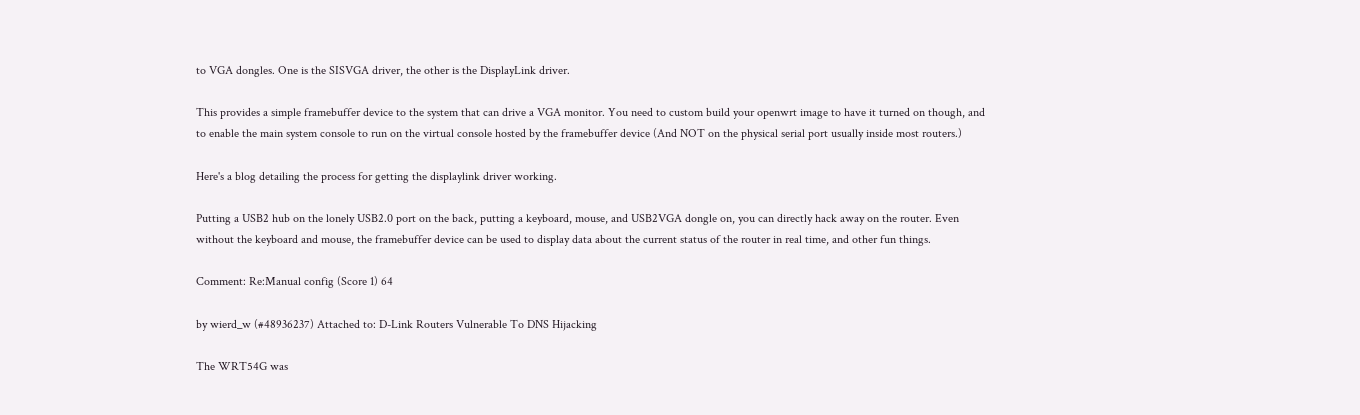to VGA dongles. One is the SISVGA driver, the other is the DisplayLink driver.

This provides a simple framebuffer device to the system that can drive a VGA monitor. You need to custom build your openwrt image to have it turned on though, and to enable the main system console to run on the virtual console hosted by the framebuffer device (And NOT on the physical serial port usually inside most routers.)

Here's a blog detailing the process for getting the displaylink driver working.

Putting a USB2 hub on the lonely USB2.0 port on the back, putting a keyboard, mouse, and USB2VGA dongle on, you can directly hack away on the router. Even without the keyboard and mouse, the framebuffer device can be used to display data about the current status of the router in real time, and other fun things.

Comment: Re:Manual config (Score 1) 64

by wierd_w (#48936237) Attached to: D-Link Routers Vulnerable To DNS Hijacking

The WRT54G was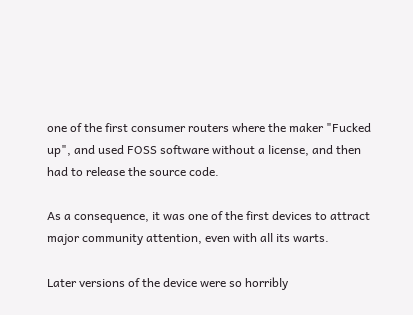one of the first consumer routers where the maker "Fucked up", and used FOSS software without a license, and then had to release the source code.

As a consequence, it was one of the first devices to attract major community attention, even with all its warts.

Later versions of the device were so horribly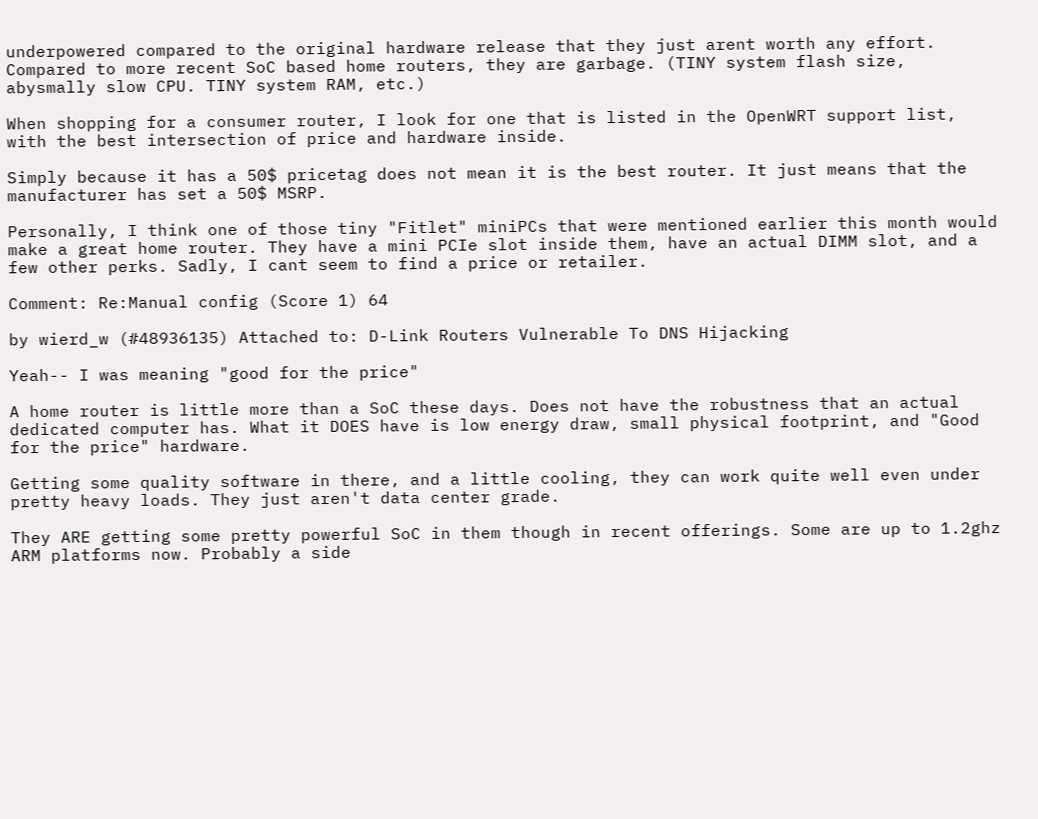underpowered compared to the original hardware release that they just arent worth any effort. Compared to more recent SoC based home routers, they are garbage. (TINY system flash size, abysmally slow CPU. TINY system RAM, etc.)

When shopping for a consumer router, I look for one that is listed in the OpenWRT support list, with the best intersection of price and hardware inside.

Simply because it has a 50$ pricetag does not mean it is the best router. It just means that the manufacturer has set a 50$ MSRP.

Personally, I think one of those tiny "Fitlet" miniPCs that were mentioned earlier this month would make a great home router. They have a mini PCIe slot inside them, have an actual DIMM slot, and a few other perks. Sadly, I cant seem to find a price or retailer.

Comment: Re:Manual config (Score 1) 64

by wierd_w (#48936135) Attached to: D-Link Routers Vulnerable To DNS Hijacking

Yeah-- I was meaning "good for the price"

A home router is little more than a SoC these days. Does not have the robustness that an actual dedicated computer has. What it DOES have is low energy draw, small physical footprint, and "Good for the price" hardware.

Getting some quality software in there, and a little cooling, they can work quite well even under pretty heavy loads. They just aren't data center grade.

They ARE getting some pretty powerful SoC in them though in recent offerings. Some are up to 1.2ghz ARM platforms now. Probably a side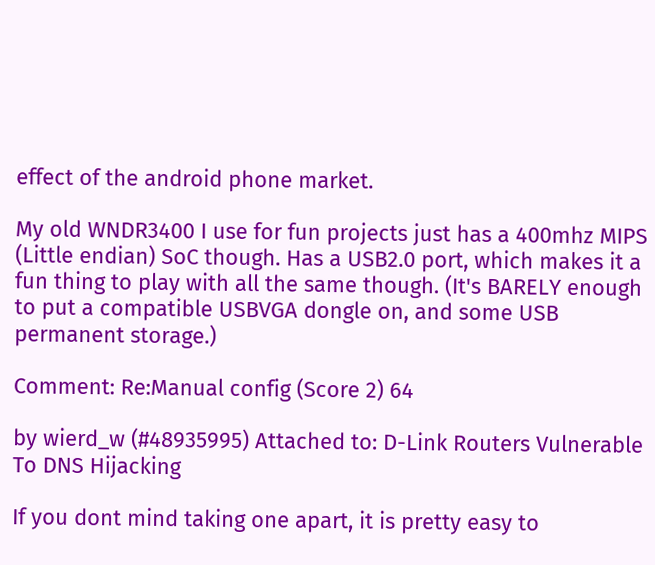effect of the android phone market.

My old WNDR3400 I use for fun projects just has a 400mhz MIPS (Little endian) SoC though. Has a USB2.0 port, which makes it a fun thing to play with all the same though. (It's BARELY enough to put a compatible USBVGA dongle on, and some USB permanent storage.)

Comment: Re:Manual config (Score 2) 64

by wierd_w (#48935995) Attached to: D-Link Routers Vulnerable To DNS Hijacking

If you dont mind taking one apart, it is pretty easy to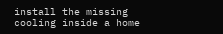install the missing cooling inside a home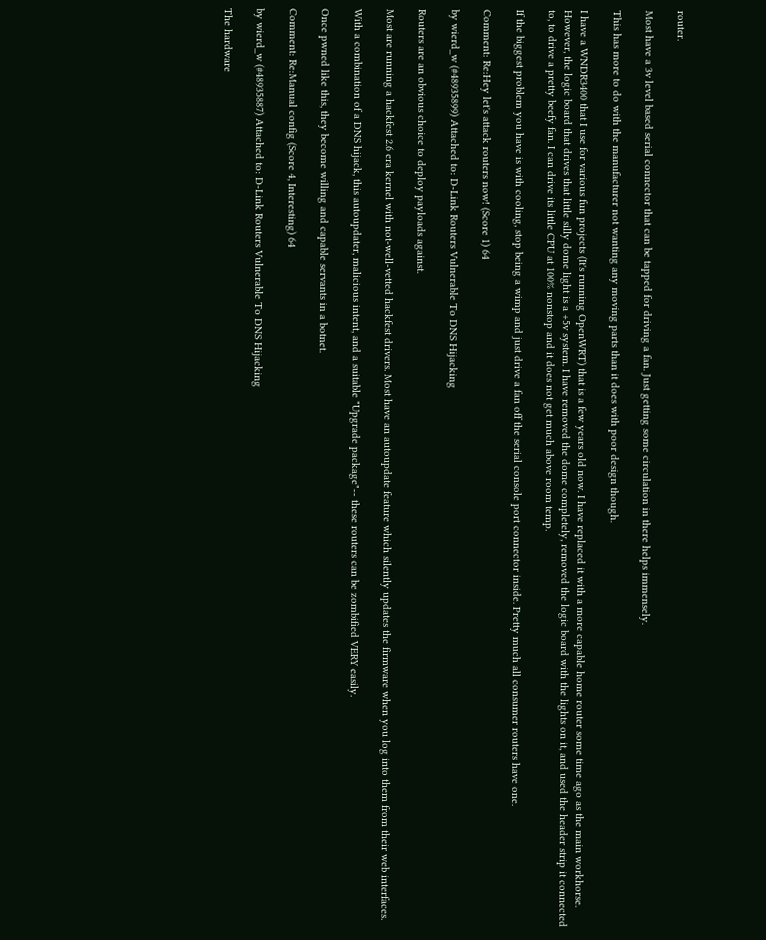router.

Most have a 3v level based serial connector that can be tapped for driving a fan. Just getting some circulation in there helps immensely.

This has more to do with the manufacturer not wanting any moving parts than it does with poor design though.

I have a WNDR3400 that I use for various fun projects (It's running OpenWRT) that is a few years old now. I have replaced it with a more capable home router some time ago as the main workhorse. However, the logic board that drives that little silly dome light is a +5v system. I have removed the dome completely, removed the logic board with the lights on it, and used the header strip it connected to, to drive a pretty beefy fan. I can drive its little CPU at 100% nonstop and it does not get much above room temp.

If the biggest problem you have is with cooling, stop being a wimp and just drive a fan off the serial console port connector inside. Pretty much all consumer routers have one.

Comment: Re:Hey let's attack routers now! (Score 1) 64

by wierd_w (#48935899) Attached to: D-Link Routers Vulnerable To DNS Hijacking

Routers are an obvious choice to deploy payloads against.

Most are running a hackfest 2.6 era kernel with not-well-vetted hackfest drivers. Most have an autoupdate feature which silently updates the firmware when you log into them from their web interfaces.

With a combination of a DNS hijack, this autoupdater, malicious intent, and a suitable "Upgrade package"-- these routers can be zombified VERY easily.

Once pwned like this, they become willing and capable servants in a botnet.

Comment: Re:Manual config (Score 4, Interesting) 64

by wierd_w (#48935887) Attached to: D-Link Routers Vulnerable To DNS Hijacking

The hardware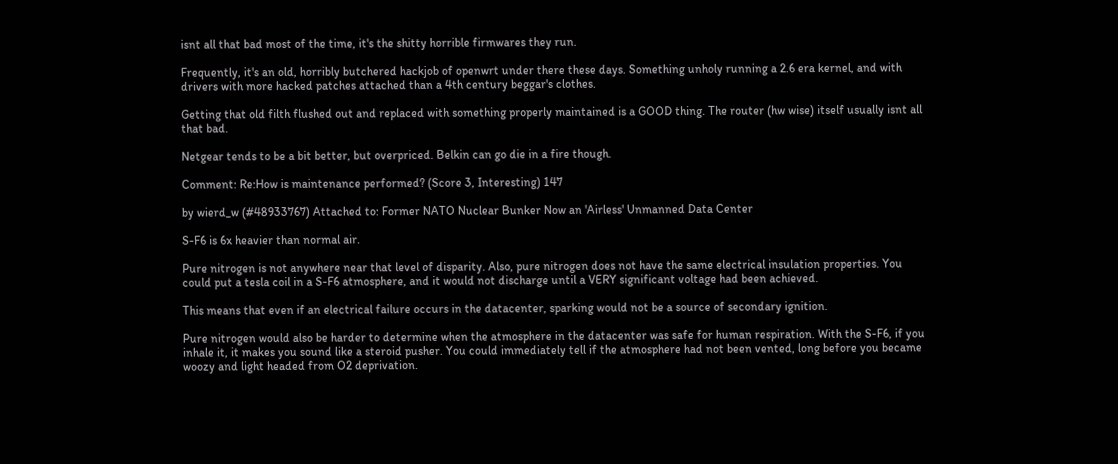isnt all that bad most of the time, it's the shitty horrible firmwares they run.

Frequently, it's an old, horribly butchered hackjob of openwrt under there these days. Something unholy running a 2.6 era kernel, and with drivers with more hacked patches attached than a 4th century beggar's clothes.

Getting that old filth flushed out and replaced with something properly maintained is a GOOD thing. The router (hw wise) itself usually isnt all that bad.

Netgear tends to be a bit better, but overpriced. Belkin can go die in a fire though.

Comment: Re:How is maintenance performed? (Score 3, Interesting) 147

by wierd_w (#48933767) Attached to: Former NATO Nuclear Bunker Now an 'Airless' Unmanned Data Center

S-F6 is 6x heavier than normal air.

Pure nitrogen is not anywhere near that level of disparity. Also, pure nitrogen does not have the same electrical insulation properties. You could put a tesla coil in a S-F6 atmosphere, and it would not discharge until a VERY significant voltage had been achieved.

This means that even if an electrical failure occurs in the datacenter, sparking would not be a source of secondary ignition.

Pure nitrogen would also be harder to determine when the atmosphere in the datacenter was safe for human respiration. With the S-F6, if you inhale it, it makes you sound like a steroid pusher. You could immediately tell if the atmosphere had not been vented, long before you became woozy and light headed from O2 deprivation.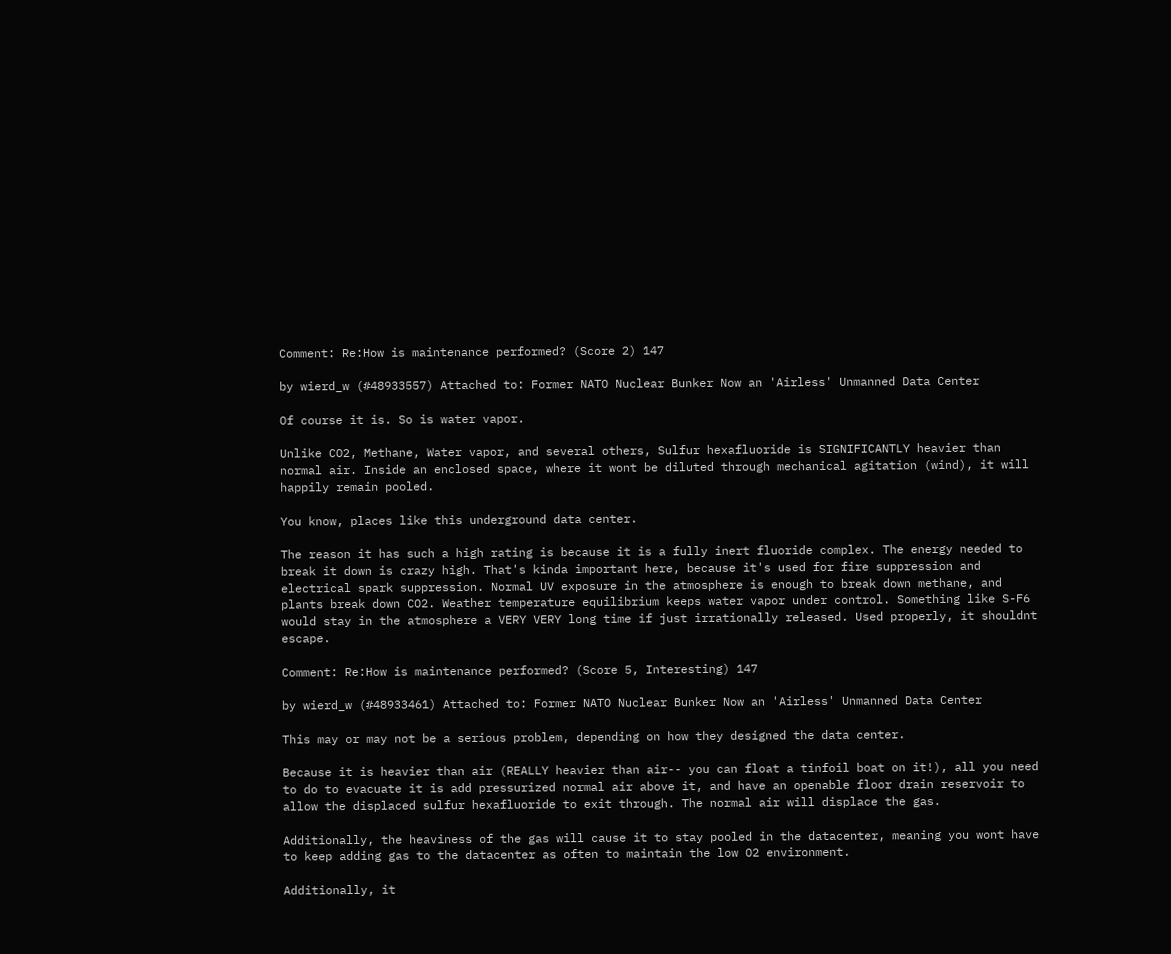Comment: Re:How is maintenance performed? (Score 2) 147

by wierd_w (#48933557) Attached to: Former NATO Nuclear Bunker Now an 'Airless' Unmanned Data Center

Of course it is. So is water vapor.

Unlike CO2, Methane, Water vapor, and several others, Sulfur hexafluoride is SIGNIFICANTLY heavier than normal air. Inside an enclosed space, where it wont be diluted through mechanical agitation (wind), it will happily remain pooled.

You know, places like this underground data center.

The reason it has such a high rating is because it is a fully inert fluoride complex. The energy needed to break it down is crazy high. That's kinda important here, because it's used for fire suppression and electrical spark suppression. Normal UV exposure in the atmosphere is enough to break down methane, and plants break down CO2. Weather temperature equilibrium keeps water vapor under control. Something like S-F6 would stay in the atmosphere a VERY VERY long time if just irrationally released. Used properly, it shouldnt escape.

Comment: Re:How is maintenance performed? (Score 5, Interesting) 147

by wierd_w (#48933461) Attached to: Former NATO Nuclear Bunker Now an 'Airless' Unmanned Data Center

This may or may not be a serious problem, depending on how they designed the data center.

Because it is heavier than air (REALLY heavier than air-- you can float a tinfoil boat on it!), all you need to do to evacuate it is add pressurized normal air above it, and have an openable floor drain reservoir to allow the displaced sulfur hexafluoride to exit through. The normal air will displace the gas.

Additionally, the heaviness of the gas will cause it to stay pooled in the datacenter, meaning you wont have to keep adding gas to the datacenter as often to maintain the low O2 environment.

Additionally, it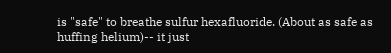is "safe" to breathe sulfur hexafluoride. (About as safe as huffing helium)-- it just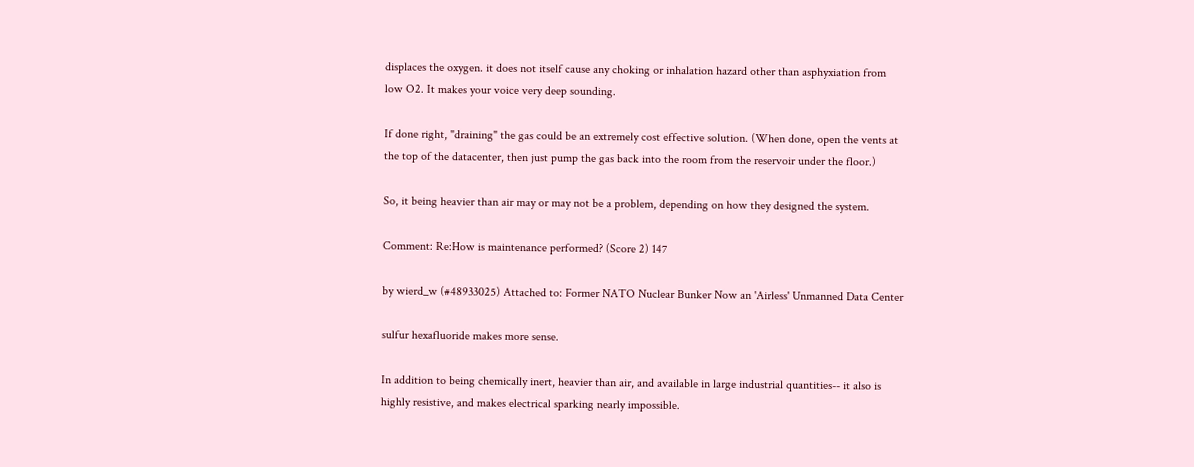displaces the oxygen. it does not itself cause any choking or inhalation hazard other than asphyxiation from low O2. It makes your voice very deep sounding.

If done right, "draining" the gas could be an extremely cost effective solution. (When done, open the vents at the top of the datacenter, then just pump the gas back into the room from the reservoir under the floor.)

So, it being heavier than air may or may not be a problem, depending on how they designed the system.

Comment: Re:How is maintenance performed? (Score 2) 147

by wierd_w (#48933025) Attached to: Former NATO Nuclear Bunker Now an 'Airless' Unmanned Data Center

sulfur hexafluoride makes more sense.

In addition to being chemically inert, heavier than air, and available in large industrial quantities-- it also is highly resistive, and makes electrical sparking nearly impossible.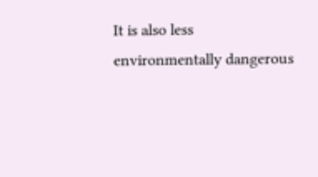It is also less environmentally dangerous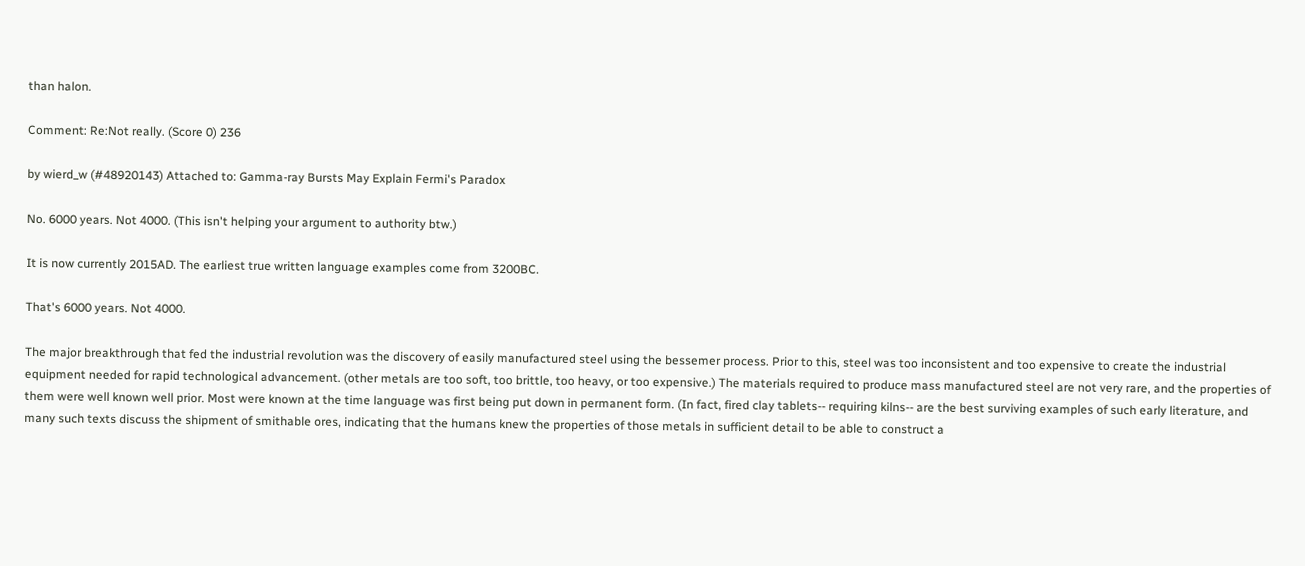than halon.

Comment: Re:Not really. (Score 0) 236

by wierd_w (#48920143) Attached to: Gamma-ray Bursts May Explain Fermi's Paradox

No. 6000 years. Not 4000. (This isn't helping your argument to authority btw.)

It is now currently 2015AD. The earliest true written language examples come from 3200BC.

That's 6000 years. Not 4000.

The major breakthrough that fed the industrial revolution was the discovery of easily manufactured steel using the bessemer process. Prior to this, steel was too inconsistent and too expensive to create the industrial equipment needed for rapid technological advancement. (other metals are too soft, too brittle, too heavy, or too expensive.) The materials required to produce mass manufactured steel are not very rare, and the properties of them were well known well prior. Most were known at the time language was first being put down in permanent form. (In fact, fired clay tablets-- requiring kilns-- are the best surviving examples of such early literature, and many such texts discuss the shipment of smithable ores, indicating that the humans knew the properties of those metals in sufficient detail to be able to construct a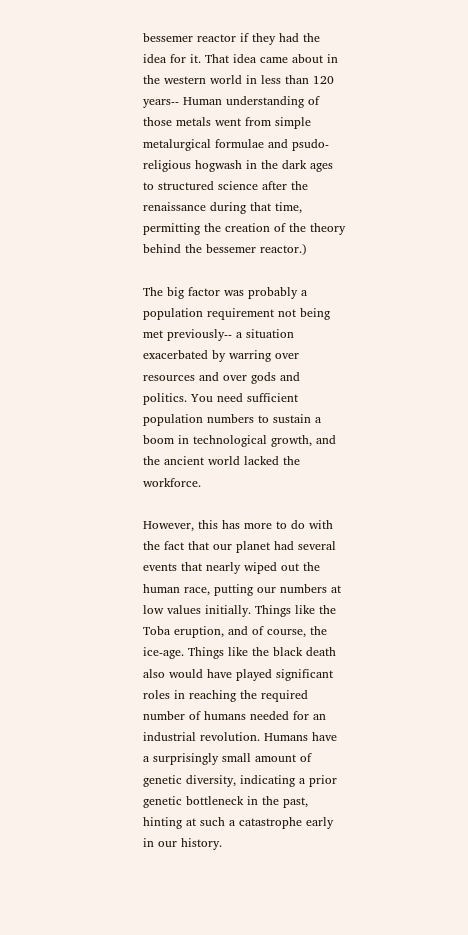bessemer reactor if they had the idea for it. That idea came about in the western world in less than 120 years-- Human understanding of those metals went from simple metalurgical formulae and psudo-religious hogwash in the dark ages to structured science after the renaissance during that time, permitting the creation of the theory behind the bessemer reactor.)

The big factor was probably a population requirement not being met previously-- a situation exacerbated by warring over resources and over gods and politics. You need sufficient population numbers to sustain a boom in technological growth, and the ancient world lacked the workforce.

However, this has more to do with the fact that our planet had several events that nearly wiped out the human race, putting our numbers at low values initially. Things like the Toba eruption, and of course, the ice-age. Things like the black death also would have played significant roles in reaching the required number of humans needed for an industrial revolution. Humans have a surprisingly small amount of genetic diversity, indicating a prior genetic bottleneck in the past, hinting at such a catastrophe early in our history.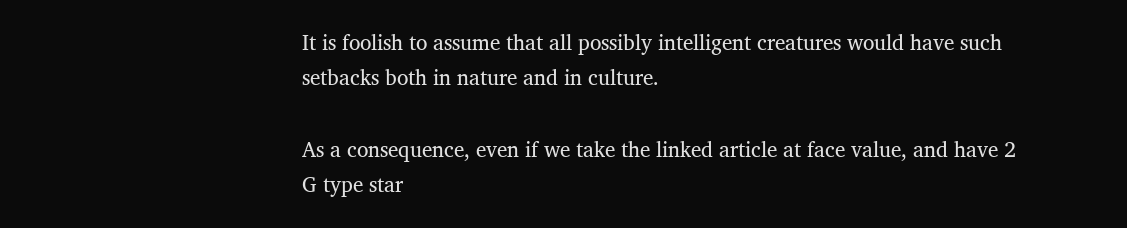It is foolish to assume that all possibly intelligent creatures would have such setbacks both in nature and in culture.

As a consequence, even if we take the linked article at face value, and have 2 G type star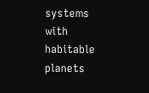systems with habitable planets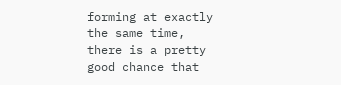forming at exactly the same time, there is a pretty good chance that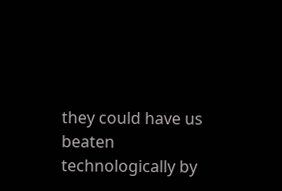they could have us beaten technologically by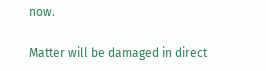now.

Matter will be damaged in direct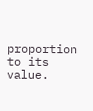proportion to its value.